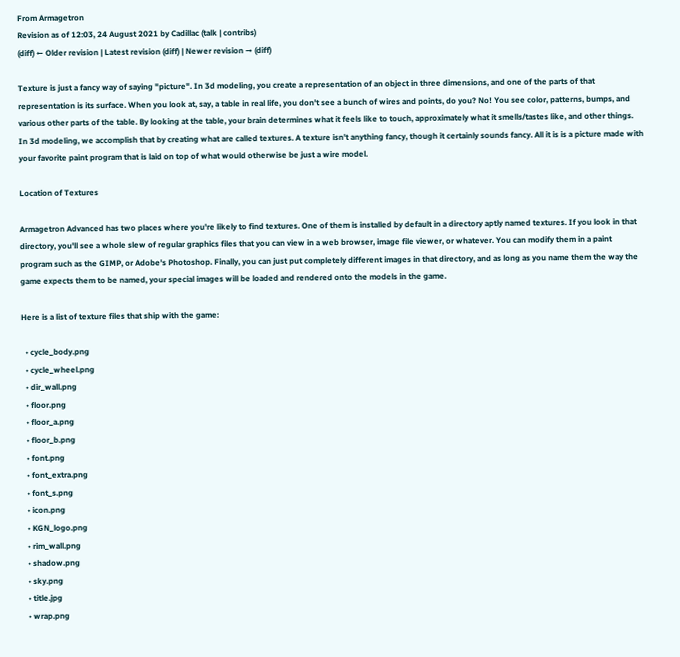From Armagetron
Revision as of 12:03, 24 August 2021 by Cadillac (talk | contribs)
(diff) ← Older revision | Latest revision (diff) | Newer revision → (diff)

Texture is just a fancy way of saying "picture". In 3d modeling, you create a representation of an object in three dimensions, and one of the parts of that representation is its surface. When you look at, say, a table in real life, you don't see a bunch of wires and points, do you? No! You see color, patterns, bumps, and various other parts of the table. By looking at the table, your brain determines what it feels like to touch, approximately what it smells/tastes like, and other things. In 3d modeling, we accomplish that by creating what are called textures. A texture isn't anything fancy, though it certainly sounds fancy. All it is is a picture made with your favorite paint program that is laid on top of what would otherwise be just a wire model.

Location of Textures

Armagetron Advanced has two places where you're likely to find textures. One of them is installed by default in a directory aptly named textures. If you look in that directory, you'll see a whole slew of regular graphics files that you can view in a web browser, image file viewer, or whatever. You can modify them in a paint program such as the GIMP, or Adobe's Photoshop. Finally, you can just put completely different images in that directory, and as long as you name them the way the game expects them to be named, your special images will be loaded and rendered onto the models in the game.

Here is a list of texture files that ship with the game:

  • cycle_body.png
  • cycle_wheel.png
  • dir_wall.png
  • floor.png
  • floor_a.png
  • floor_b.png
  • font.png
  • font_extra.png
  • font_s.png
  • icon.png
  • KGN_logo.png
  • rim_wall.png
  • shadow.png
  • sky.png
  • title.jpg
  • wrap.png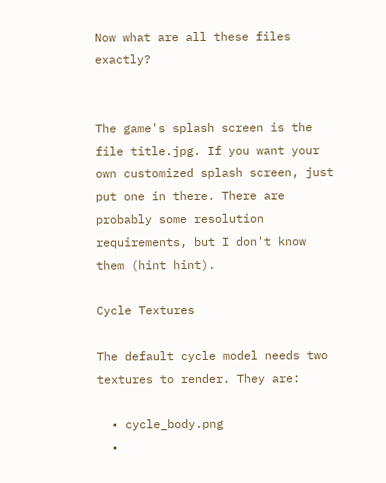Now what are all these files exactly?


The game's splash screen is the file title.jpg. If you want your own customized splash screen, just put one in there. There are probably some resolution requirements, but I don't know them (hint hint).

Cycle Textures

The default cycle model needs two textures to render. They are:

  • cycle_body.png
  •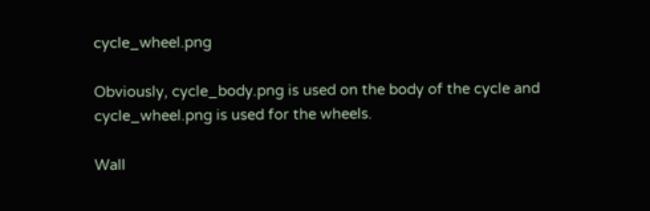cycle_wheel.png

Obviously, cycle_body.png is used on the body of the cycle and cycle_wheel.png is used for the wheels.

Wall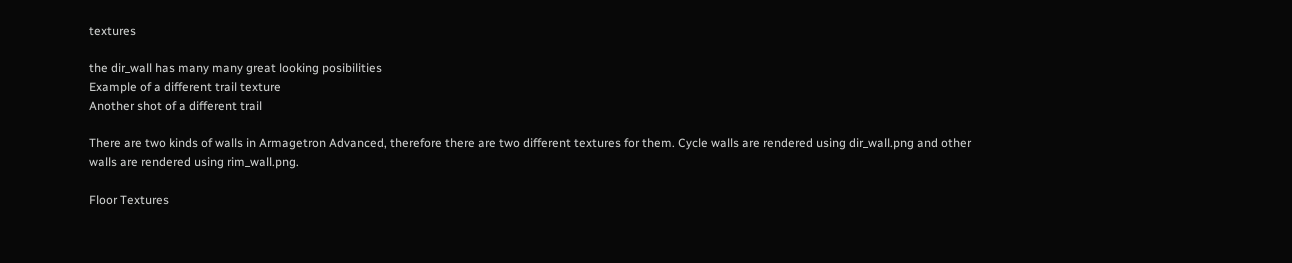textures

the dir_wall has many many great looking posibilities
Example of a different trail texture
Another shot of a different trail

There are two kinds of walls in Armagetron Advanced, therefore there are two different textures for them. Cycle walls are rendered using dir_wall.png and other walls are rendered using rim_wall.png.

Floor Textures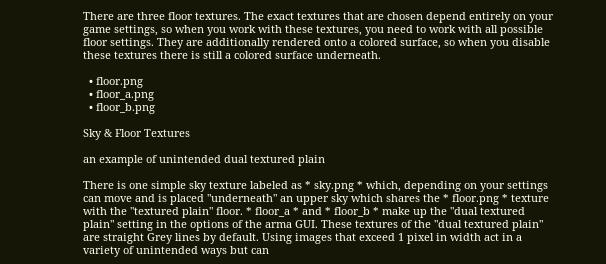There are three floor textures. The exact textures that are chosen depend entirely on your game settings, so when you work with these textures, you need to work with all possible floor settings. They are additionally rendered onto a colored surface, so when you disable these textures there is still a colored surface underneath.

  • floor.png
  • floor_a.png
  • floor_b.png

Sky & Floor Textures

an example of unintended dual textured plain

There is one simple sky texture labeled as * sky.png * which, depending on your settings can move and is placed "underneath" an upper sky which shares the * floor.png * texture with the "textured plain" floor. * floor_a * and * floor_b * make up the "dual textured plain" setting in the options of the arma GUI. These textures of the "dual textured plain" are straight Grey lines by default. Using images that exceed 1 pixel in width act in a variety of unintended ways but can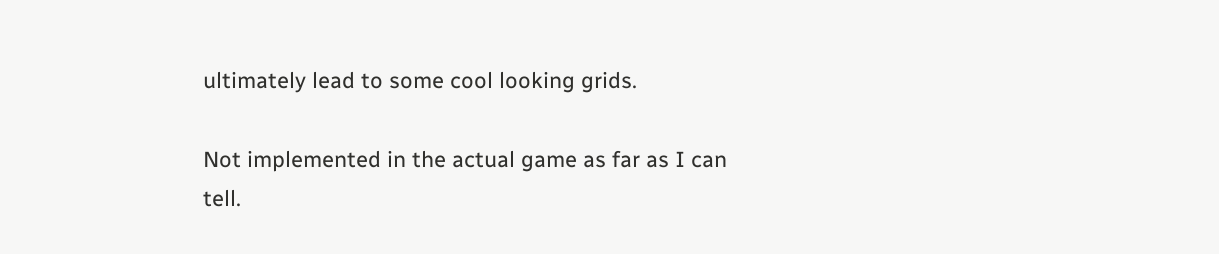ultimately lead to some cool looking grids.

Not implemented in the actual game as far as I can tell.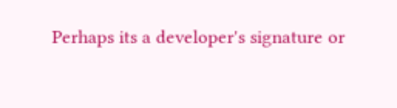Perhaps its a developer's signature or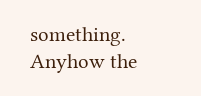something. Anyhow the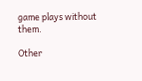game plays without them.

Other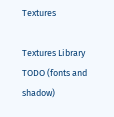Textures

Textures Library TODO (fonts and shadow)